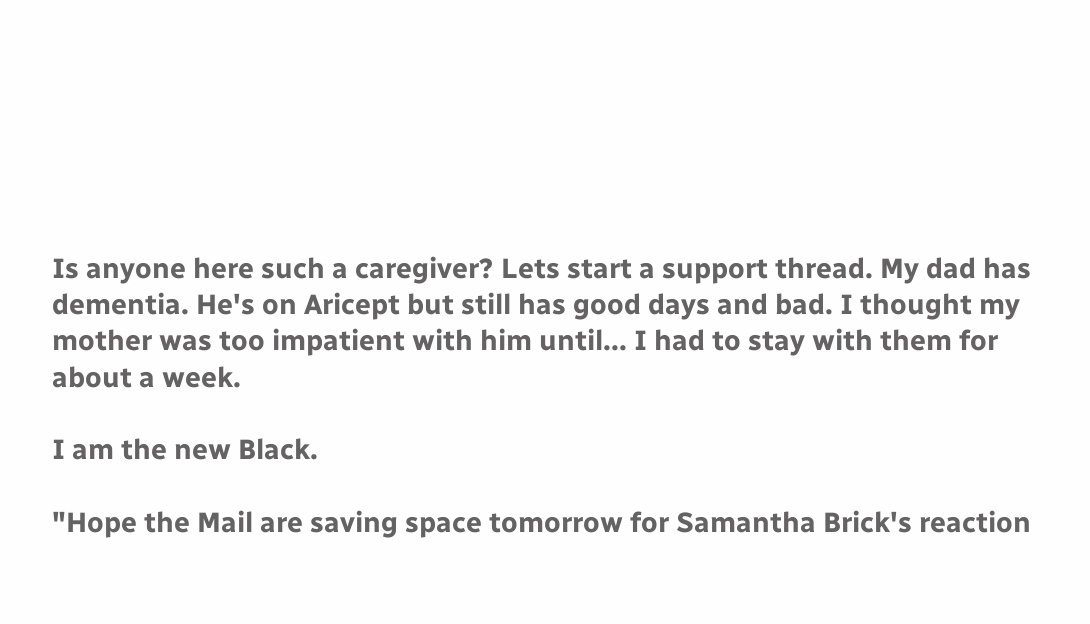Is anyone here such a caregiver? Lets start a support thread. My dad has dementia. He's on Aricept but still has good days and bad. I thought my mother was too impatient with him until... I had to stay with them for about a week.

I am the new Black.

"Hope the Mail are saving space tomorrow for Samantha Brick's reaction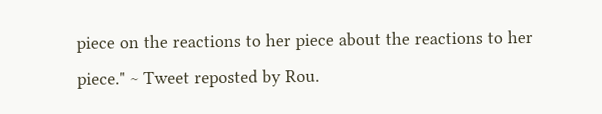piece on the reactions to her piece about the reactions to her piece." ~ Tweet reposted by Rou.